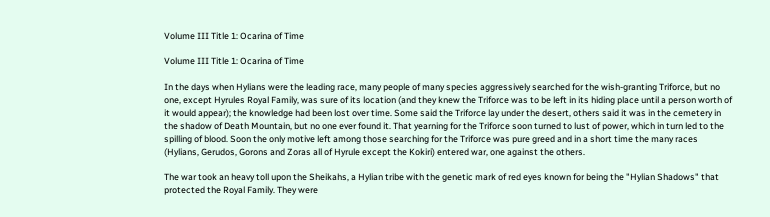Volume III Title 1: Ocarina of Time

Volume III Title 1: Ocarina of Time

In the days when Hylians were the leading race, many people of many species aggressively searched for the wish-granting Triforce, but no one, except Hyrules Royal Family, was sure of its location (and they knew the Triforce was to be left in its hiding place until a person worth of it would appear); the knowledge had been lost over time. Some said the Triforce lay under the desert, others said it was in the cemetery in the shadow of Death Mountain, but no one ever found it. That yearning for the Triforce soon turned to lust of power, which in turn led to the spilling of blood. Soon the only motive left among those searching for the Triforce was pure greed and in a short time the many races (Hylians, Gerudos, Gorons and Zoras all of Hyrule except the Kokiri) entered war, one against the others.

The war took an heavy toll upon the Sheikahs, a Hylian tribe with the genetic mark of red eyes known for being the "Hylian Shadows" that protected the Royal Family. They were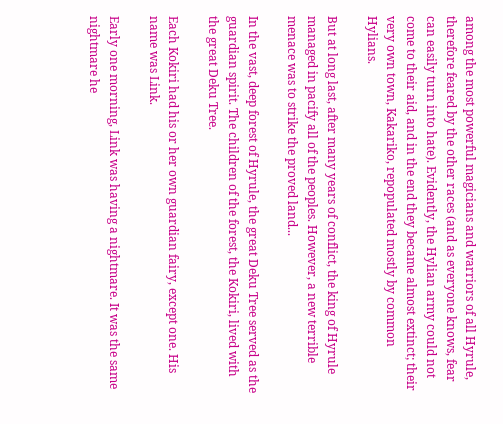among the most powerful magicians and warriors of all Hyrule, therefore feared by the other races (and as everyone knows, fear can easily turn into hate). Evidently, the Hylian army could not come to their aid, and in the end they became almost extinct; their very own town, Kakariko, repopulated mostly by common Hylians.

But at long last, after many years of conflict, the king of Hyrule managed in pacify all of the peoples. However, a new terrible menace was to strike the proved land...

In the vast, deep forest of Hyrule, the great Deku Tree served as the guardian spirit. The children of the forest, the Kokiri, lived with the great Deku Tree.

Each Kokiri had his or her own guardian fairy, except one. His name was Link.

Early one morning, Link was having a nightmare. It was the same nightmare he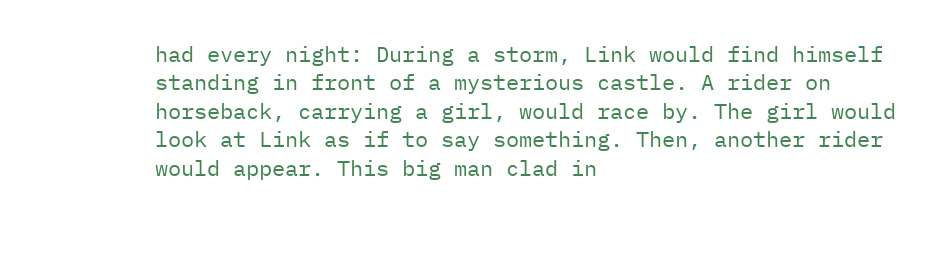had every night: During a storm, Link would find himself standing in front of a mysterious castle. A rider on horseback, carrying a girl, would race by. The girl would look at Link as if to say something. Then, another rider would appear. This big man clad in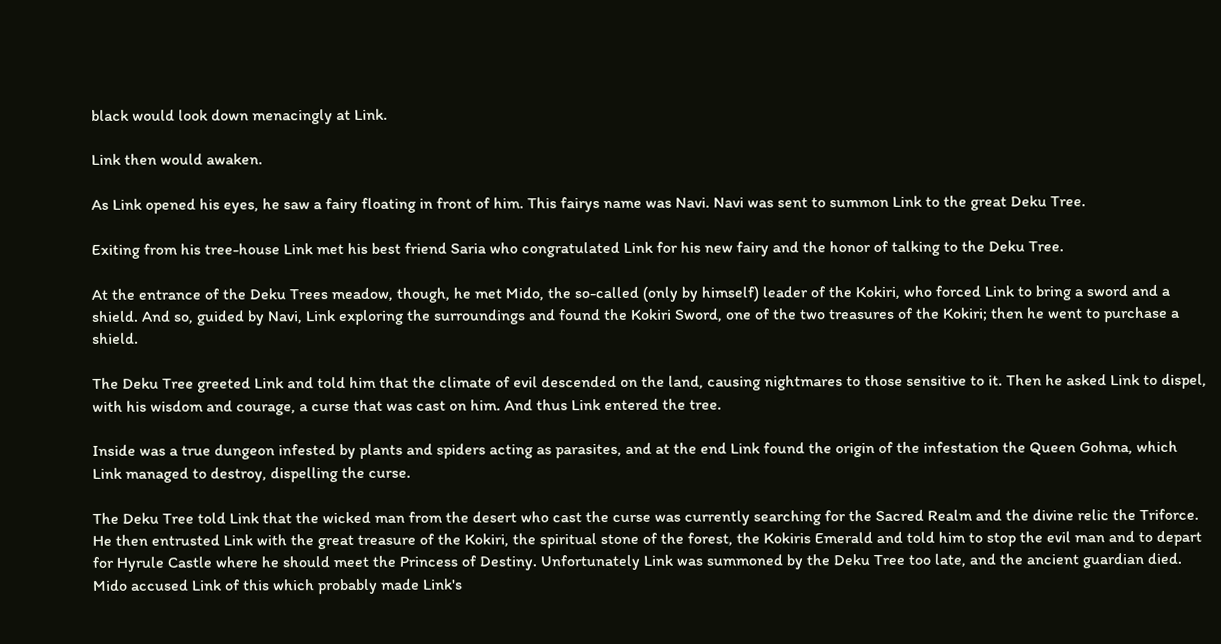black would look down menacingly at Link.

Link then would awaken.

As Link opened his eyes, he saw a fairy floating in front of him. This fairys name was Navi. Navi was sent to summon Link to the great Deku Tree.

Exiting from his tree-house Link met his best friend Saria who congratulated Link for his new fairy and the honor of talking to the Deku Tree.

At the entrance of the Deku Trees meadow, though, he met Mido, the so-called (only by himself) leader of the Kokiri, who forced Link to bring a sword and a shield. And so, guided by Navi, Link exploring the surroundings and found the Kokiri Sword, one of the two treasures of the Kokiri; then he went to purchase a shield.

The Deku Tree greeted Link and told him that the climate of evil descended on the land, causing nightmares to those sensitive to it. Then he asked Link to dispel, with his wisdom and courage, a curse that was cast on him. And thus Link entered the tree.

Inside was a true dungeon infested by plants and spiders acting as parasites, and at the end Link found the origin of the infestation the Queen Gohma, which Link managed to destroy, dispelling the curse.

The Deku Tree told Link that the wicked man from the desert who cast the curse was currently searching for the Sacred Realm and the divine relic the Triforce. He then entrusted Link with the great treasure of the Kokiri, the spiritual stone of the forest, the Kokiris Emerald and told him to stop the evil man and to depart for Hyrule Castle where he should meet the Princess of Destiny. Unfortunately Link was summoned by the Deku Tree too late, and the ancient guardian died. Mido accused Link of this which probably made Link's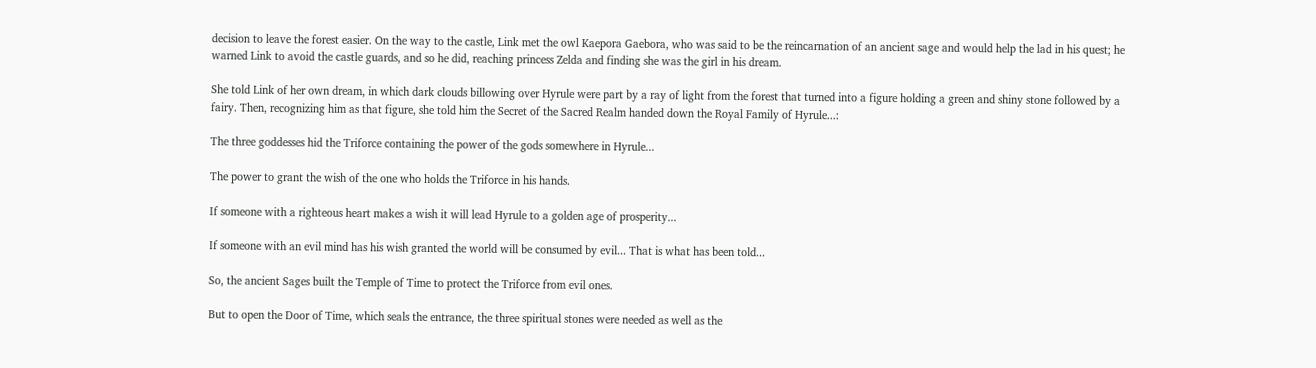decision to leave the forest easier. On the way to the castle, Link met the owl Kaepora Gaebora, who was said to be the reincarnation of an ancient sage and would help the lad in his quest; he warned Link to avoid the castle guards, and so he did, reaching princess Zelda and finding she was the girl in his dream.

She told Link of her own dream, in which dark clouds billowing over Hyrule were part by a ray of light from the forest that turned into a figure holding a green and shiny stone followed by a fairy. Then, recognizing him as that figure, she told him the Secret of the Sacred Realm handed down the Royal Family of Hyrule...:

The three goddesses hid the Triforce containing the power of the gods somewhere in Hyrule...

The power to grant the wish of the one who holds the Triforce in his hands.

If someone with a righteous heart makes a wish it will lead Hyrule to a golden age of prosperity...

If someone with an evil mind has his wish granted the world will be consumed by evil... That is what has been told...

So, the ancient Sages built the Temple of Time to protect the Triforce from evil ones.

But to open the Door of Time, which seals the entrance, the three spiritual stones were needed as well as the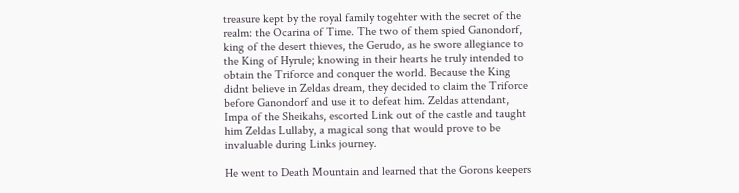treasure kept by the royal family togehter with the secret of the realm: the Ocarina of Time. The two of them spied Ganondorf, king of the desert thieves, the Gerudo, as he swore allegiance to the King of Hyrule; knowing in their hearts he truly intended to obtain the Triforce and conquer the world. Because the King didnt believe in Zeldas dream, they decided to claim the Triforce before Ganondorf and use it to defeat him. Zeldas attendant, Impa of the Sheikahs, escorted Link out of the castle and taught him Zeldas Lullaby, a magical song that would prove to be invaluable during Links journey.

He went to Death Mountain and learned that the Gorons keepers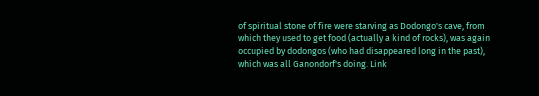of spiritual stone of fire were starving as Dodongo's cave, from which they used to get food (actually a kind of rocks), was again occupied by dodongos (who had disappeared long in the past), which was all Ganondorf's doing. Link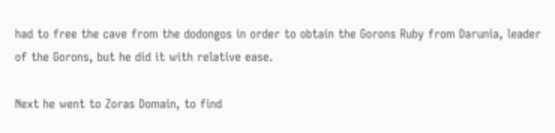had to free the cave from the dodongos in order to obtain the Gorons Ruby from Darunia, leader of the Gorons, but he did it with relative ease.

Next he went to Zoras Domain, to find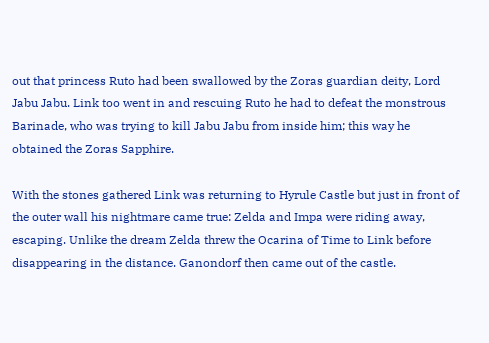out that princess Ruto had been swallowed by the Zoras guardian deity, Lord Jabu Jabu. Link too went in and rescuing Ruto he had to defeat the monstrous Barinade, who was trying to kill Jabu Jabu from inside him; this way he obtained the Zoras Sapphire.

With the stones gathered Link was returning to Hyrule Castle but just in front of the outer wall his nightmare came true: Zelda and Impa were riding away, escaping. Unlike the dream Zelda threw the Ocarina of Time to Link before disappearing in the distance. Ganondorf then came out of the castle.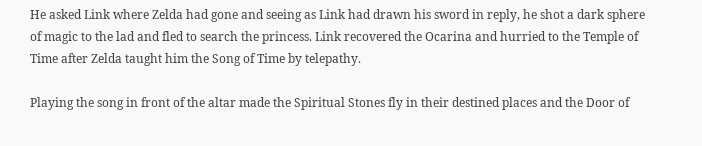He asked Link where Zelda had gone and seeing as Link had drawn his sword in reply, he shot a dark sphere of magic to the lad and fled to search the princess. Link recovered the Ocarina and hurried to the Temple of Time after Zelda taught him the Song of Time by telepathy.

Playing the song in front of the altar made the Spiritual Stones fly in their destined places and the Door of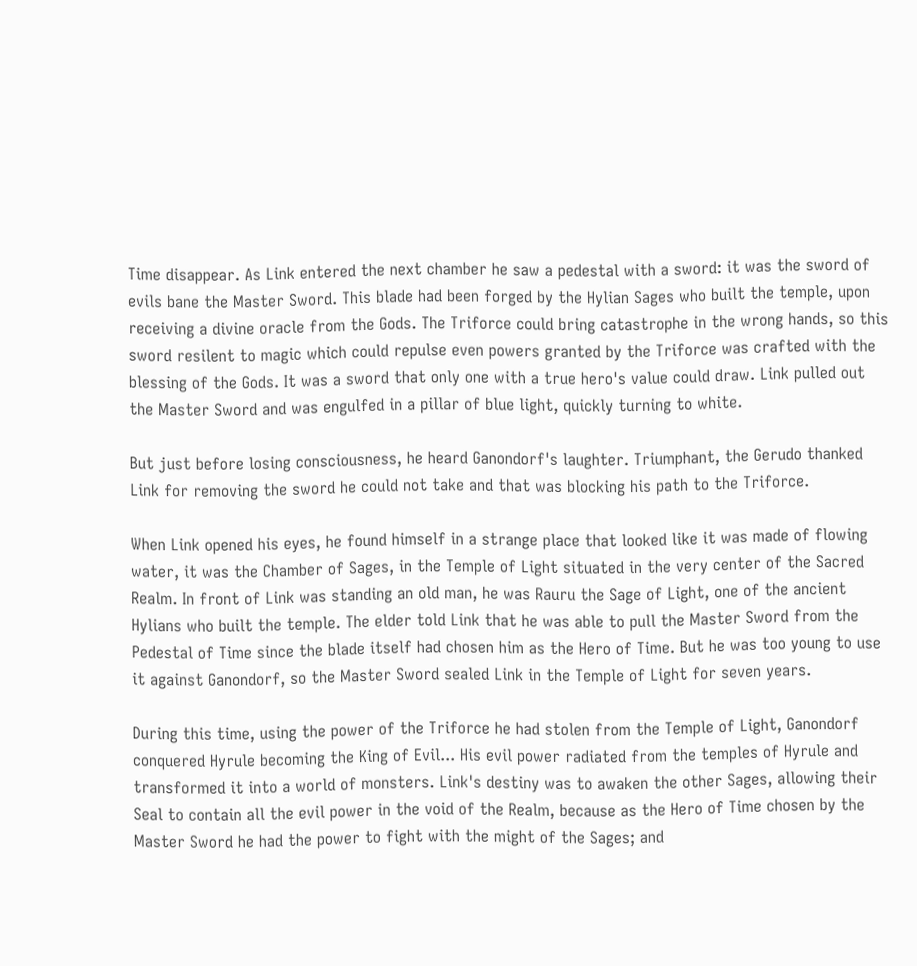Time disappear. As Link entered the next chamber he saw a pedestal with a sword: it was the sword of evils bane the Master Sword. This blade had been forged by the Hylian Sages who built the temple, upon receiving a divine oracle from the Gods. The Triforce could bring catastrophe in the wrong hands, so this sword resilent to magic which could repulse even powers granted by the Triforce was crafted with the blessing of the Gods. It was a sword that only one with a true hero's value could draw. Link pulled out the Master Sword and was engulfed in a pillar of blue light, quickly turning to white.

But just before losing consciousness, he heard Ganondorf's laughter. Triumphant, the Gerudo thanked Link for removing the sword he could not take and that was blocking his path to the Triforce.

When Link opened his eyes, he found himself in a strange place that looked like it was made of flowing water, it was the Chamber of Sages, in the Temple of Light situated in the very center of the Sacred Realm. In front of Link was standing an old man, he was Rauru the Sage of Light, one of the ancient Hylians who built the temple. The elder told Link that he was able to pull the Master Sword from the Pedestal of Time since the blade itself had chosen him as the Hero of Time. But he was too young to use it against Ganondorf, so the Master Sword sealed Link in the Temple of Light for seven years.

During this time, using the power of the Triforce he had stolen from the Temple of Light, Ganondorf conquered Hyrule becoming the King of Evil... His evil power radiated from the temples of Hyrule and transformed it into a world of monsters. Link's destiny was to awaken the other Sages, allowing their Seal to contain all the evil power in the void of the Realm, because as the Hero of Time chosen by the Master Sword he had the power to fight with the might of the Sages; and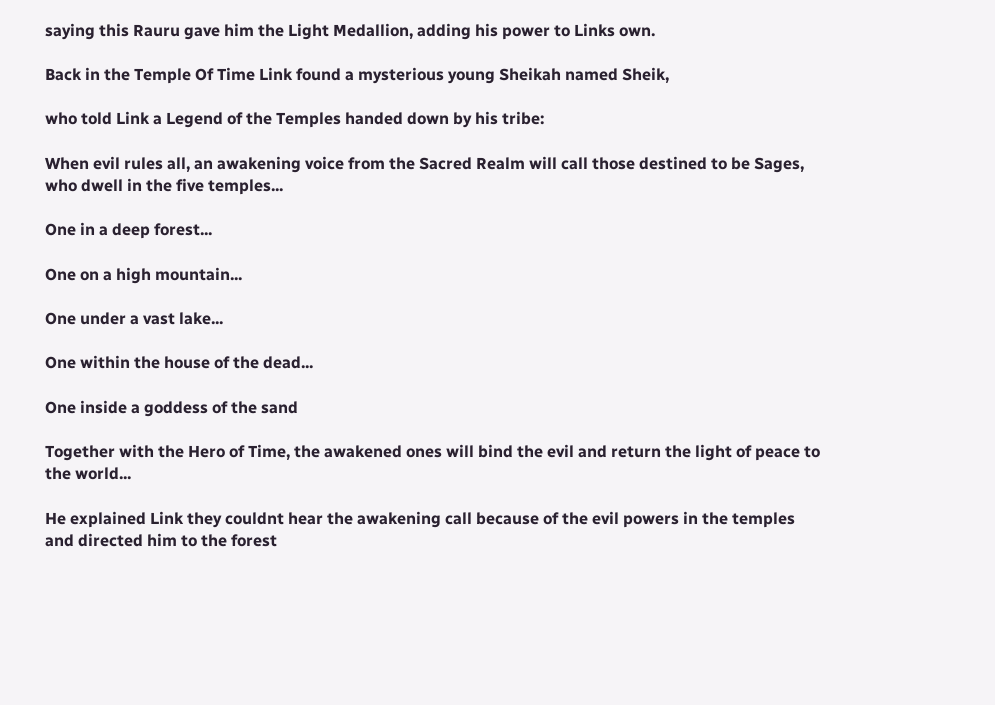saying this Rauru gave him the Light Medallion, adding his power to Links own.

Back in the Temple Of Time Link found a mysterious young Sheikah named Sheik,

who told Link a Legend of the Temples handed down by his tribe:

When evil rules all, an awakening voice from the Sacred Realm will call those destined to be Sages, who dwell in the five temples...

One in a deep forest...

One on a high mountain...

One under a vast lake...

One within the house of the dead...

One inside a goddess of the sand

Together with the Hero of Time, the awakened ones will bind the evil and return the light of peace to the world...

He explained Link they couldnt hear the awakening call because of the evil powers in the temples and directed him to the forest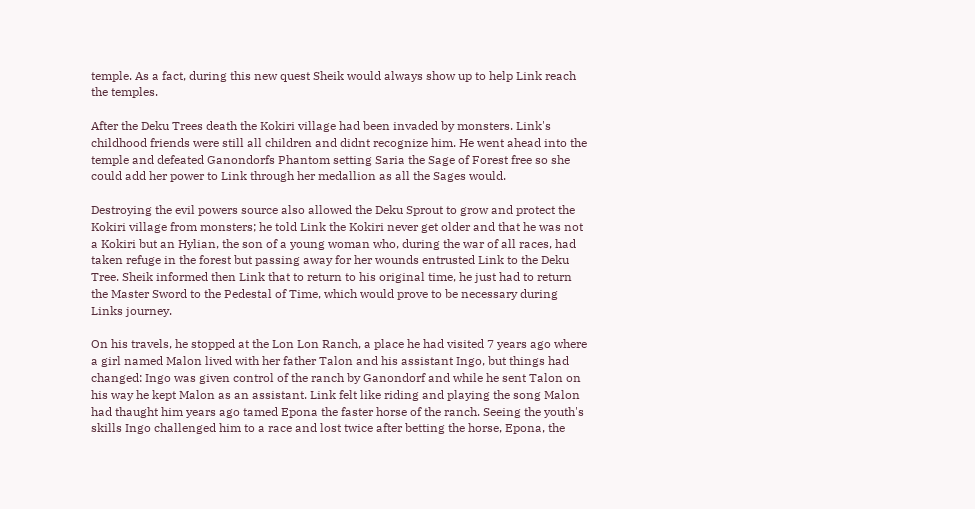temple. As a fact, during this new quest Sheik would always show up to help Link reach the temples.

After the Deku Trees death the Kokiri village had been invaded by monsters. Link's childhood friends were still all children and didnt recognize him. He went ahead into the temple and defeated Ganondorfs Phantom setting Saria the Sage of Forest free so she could add her power to Link through her medallion as all the Sages would.

Destroying the evil powers source also allowed the Deku Sprout to grow and protect the Kokiri village from monsters; he told Link the Kokiri never get older and that he was not a Kokiri but an Hylian, the son of a young woman who, during the war of all races, had taken refuge in the forest but passing away for her wounds entrusted Link to the Deku Tree. Sheik informed then Link that to return to his original time, he just had to return the Master Sword to the Pedestal of Time, which would prove to be necessary during Links journey.

On his travels, he stopped at the Lon Lon Ranch, a place he had visited 7 years ago where a girl named Malon lived with her father Talon and his assistant Ingo, but things had changed: Ingo was given control of the ranch by Ganondorf and while he sent Talon on his way he kept Malon as an assistant. Link felt like riding and playing the song Malon had thaught him years ago tamed Epona the faster horse of the ranch. Seeing the youth's skills Ingo challenged him to a race and lost twice after betting the horse, Epona, the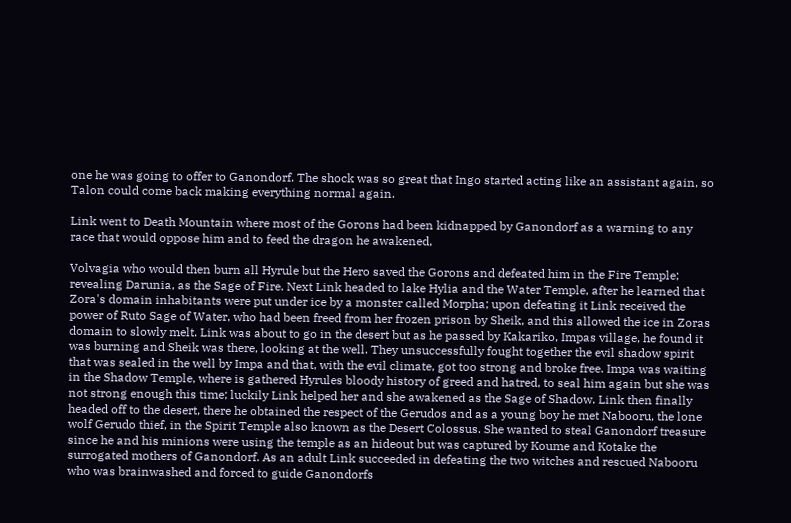one he was going to offer to Ganondorf. The shock was so great that Ingo started acting like an assistant again, so Talon could come back making everything normal again.

Link went to Death Mountain where most of the Gorons had been kidnapped by Ganondorf as a warning to any race that would oppose him and to feed the dragon he awakened,

Volvagia who would then burn all Hyrule but the Hero saved the Gorons and defeated him in the Fire Temple; revealing Darunia, as the Sage of Fire. Next Link headed to lake Hylia and the Water Temple, after he learned that Zora's domain inhabitants were put under ice by a monster called Morpha; upon defeating it Link received the power of Ruto Sage of Water, who had been freed from her frozen prison by Sheik, and this allowed the ice in Zoras domain to slowly melt. Link was about to go in the desert but as he passed by Kakariko, Impas village, he found it was burning and Sheik was there, looking at the well. They unsuccessfully fought together the evil shadow spirit that was sealed in the well by Impa and that, with the evil climate, got too strong and broke free. Impa was waiting in the Shadow Temple, where is gathered Hyrules bloody history of greed and hatred, to seal him again but she was not strong enough this time; luckily Link helped her and she awakened as the Sage of Shadow. Link then finally headed off to the desert, there he obtained the respect of the Gerudos and as a young boy he met Nabooru, the lone wolf Gerudo thief, in the Spirit Temple also known as the Desert Colossus. She wanted to steal Ganondorf treasure since he and his minions were using the temple as an hideout but was captured by Koume and Kotake the surrogated mothers of Ganondorf. As an adult Link succeeded in defeating the two witches and rescued Nabooru who was brainwashed and forced to guide Ganondorfs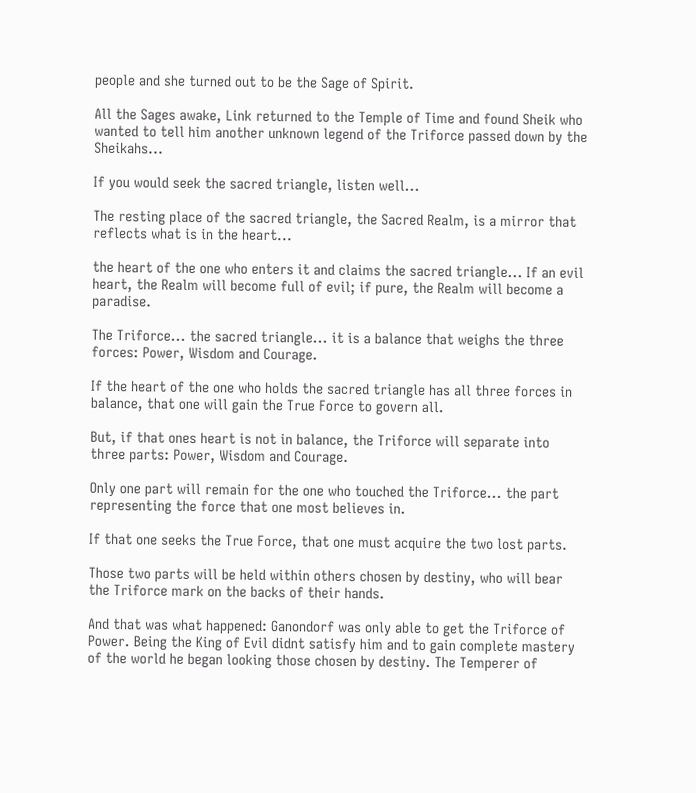people and she turned out to be the Sage of Spirit.

All the Sages awake, Link returned to the Temple of Time and found Sheik who wanted to tell him another unknown legend of the Triforce passed down by the Sheikahs...

If you would seek the sacred triangle, listen well...

The resting place of the sacred triangle, the Sacred Realm, is a mirror that reflects what is in the heart...

the heart of the one who enters it and claims the sacred triangle... If an evil heart, the Realm will become full of evil; if pure, the Realm will become a paradise.

The Triforce... the sacred triangle... it is a balance that weighs the three forces: Power, Wisdom and Courage.

If the heart of the one who holds the sacred triangle has all three forces in balance, that one will gain the True Force to govern all.

But, if that ones heart is not in balance, the Triforce will separate into three parts: Power, Wisdom and Courage.

Only one part will remain for the one who touched the Triforce... the part representing the force that one most believes in.

If that one seeks the True Force, that one must acquire the two lost parts.

Those two parts will be held within others chosen by destiny, who will bear the Triforce mark on the backs of their hands.

And that was what happened: Ganondorf was only able to get the Triforce of Power. Being the King of Evil didnt satisfy him and to gain complete mastery of the world he began looking those chosen by destiny. The Temperer of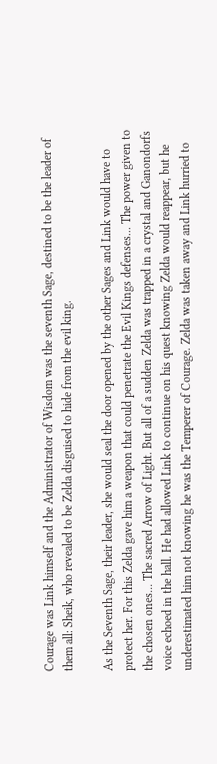Courage was Link himself and the Administrator of Wisdom was the seventh Sage, destined to be the leader of them all: Sheik, who revealed to be Zelda disguised to hide from the evil king.

As the Seventh Sage, their leader, she would seal the door opened by the other Sages and Link would have to protect her. For this Zelda gave him a weapon that could penetrate the Evil Kings defenses... The power given to the chosen ones... The sacred Arrow of Light. But all of a sudden Zelda was trapped in a crystal and Ganondorfs voice echoed in the hall. He had allowed Link to continue on his quest knowing Zelda would reappear, but he underestimated him not knowing he was the Temperer of Courage. Zelda was taken away and Link hurried to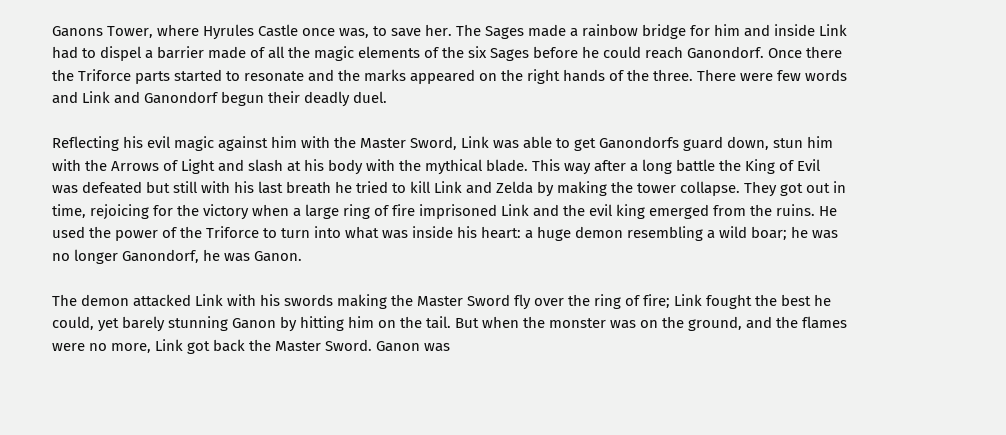Ganons Tower, where Hyrules Castle once was, to save her. The Sages made a rainbow bridge for him and inside Link had to dispel a barrier made of all the magic elements of the six Sages before he could reach Ganondorf. Once there the Triforce parts started to resonate and the marks appeared on the right hands of the three. There were few words and Link and Ganondorf begun their deadly duel.

Reflecting his evil magic against him with the Master Sword, Link was able to get Ganondorfs guard down, stun him with the Arrows of Light and slash at his body with the mythical blade. This way after a long battle the King of Evil was defeated but still with his last breath he tried to kill Link and Zelda by making the tower collapse. They got out in time, rejoicing for the victory when a large ring of fire imprisoned Link and the evil king emerged from the ruins. He used the power of the Triforce to turn into what was inside his heart: a huge demon resembling a wild boar; he was no longer Ganondorf, he was Ganon.

The demon attacked Link with his swords making the Master Sword fly over the ring of fire; Link fought the best he could, yet barely stunning Ganon by hitting him on the tail. But when the monster was on the ground, and the flames were no more, Link got back the Master Sword. Ganon was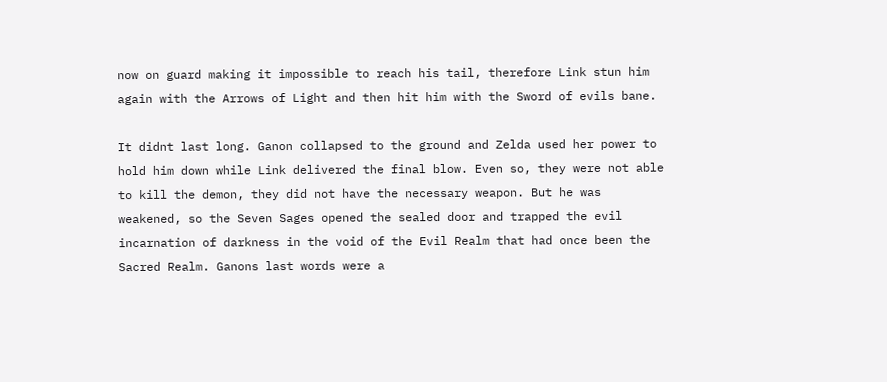now on guard making it impossible to reach his tail, therefore Link stun him again with the Arrows of Light and then hit him with the Sword of evils bane.

It didnt last long. Ganon collapsed to the ground and Zelda used her power to hold him down while Link delivered the final blow. Even so, they were not able to kill the demon, they did not have the necessary weapon. But he was weakened, so the Seven Sages opened the sealed door and trapped the evil incarnation of darkness in the void of the Evil Realm that had once been the Sacred Realm. Ganons last words were a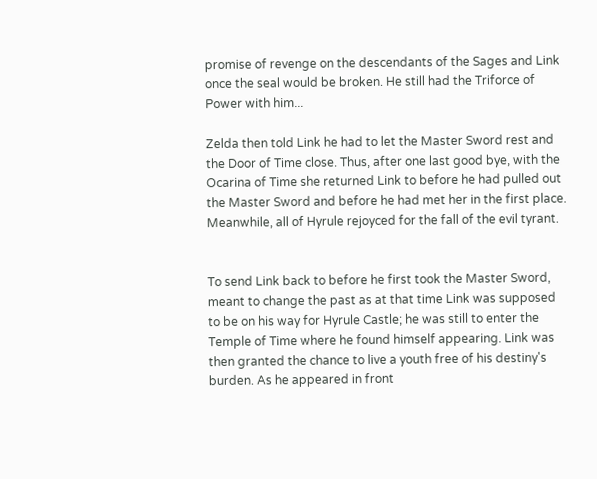promise of revenge on the descendants of the Sages and Link once the seal would be broken. He still had the Triforce of Power with him...

Zelda then told Link he had to let the Master Sword rest and the Door of Time close. Thus, after one last good bye, with the Ocarina of Time she returned Link to before he had pulled out the Master Sword and before he had met her in the first place. Meanwhile, all of Hyrule rejoyced for the fall of the evil tyrant.


To send Link back to before he first took the Master Sword, meant to change the past as at that time Link was supposed to be on his way for Hyrule Castle; he was still to enter the Temple of Time where he found himself appearing. Link was then granted the chance to live a youth free of his destiny's burden. As he appeared in front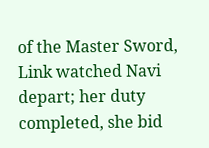of the Master Sword, Link watched Navi depart; her duty completed, she bid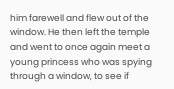him farewell and flew out of the window. He then left the temple and went to once again meet a young princess who was spying through a window, to see if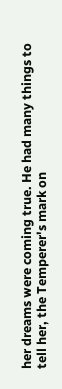her dreams were coming true. He had many things to tell her, the Temperer's mark on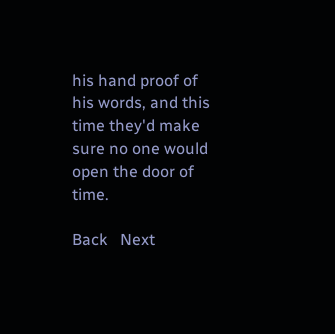his hand proof of his words, and this time they'd make sure no one would open the door of time.

Back   Next